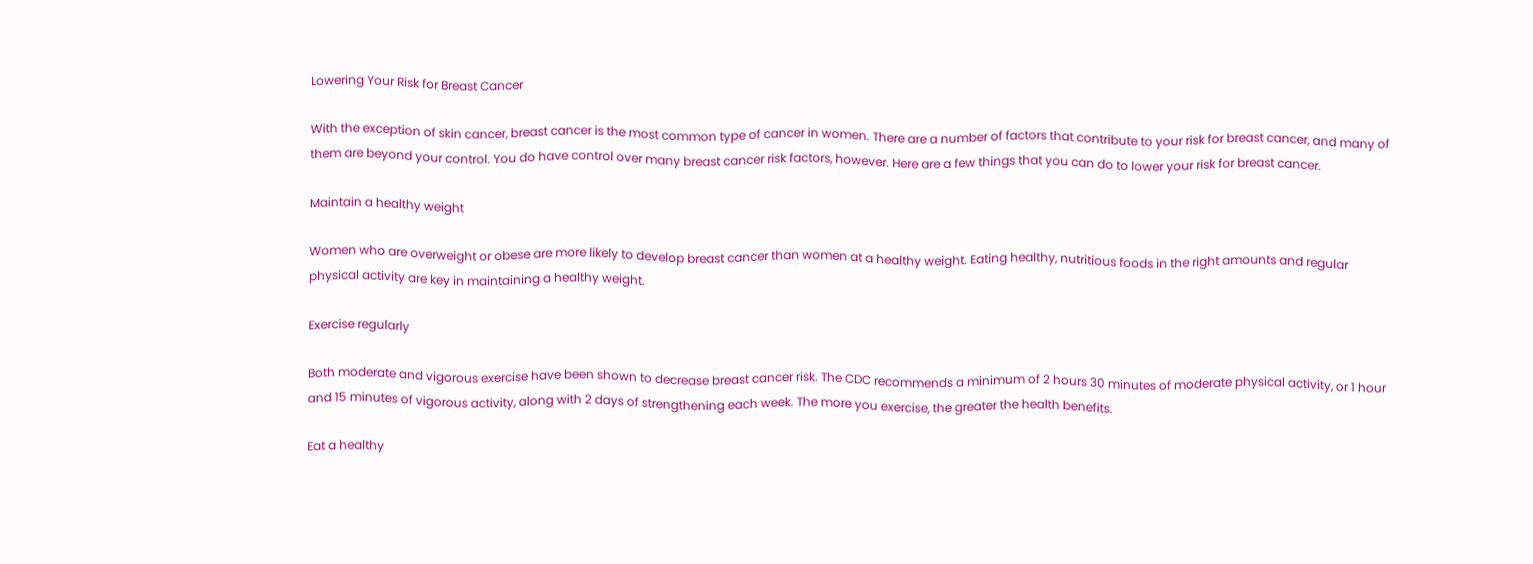Lowering Your Risk for Breast Cancer

With the exception of skin cancer, breast cancer is the most common type of cancer in women. There are a number of factors that contribute to your risk for breast cancer, and many of them are beyond your control. You do have control over many breast cancer risk factors, however. Here are a few things that you can do to lower your risk for breast cancer.

Maintain a healthy weight

Women who are overweight or obese are more likely to develop breast cancer than women at a healthy weight. Eating healthy, nutritious foods in the right amounts and regular physical activity are key in maintaining a healthy weight.

Exercise regularly

Both moderate and vigorous exercise have been shown to decrease breast cancer risk. The CDC recommends a minimum of 2 hours 30 minutes of moderate physical activity, or 1 hour and 15 minutes of vigorous activity, along with 2 days of strengthening each week. The more you exercise, the greater the health benefits.

Eat a healthy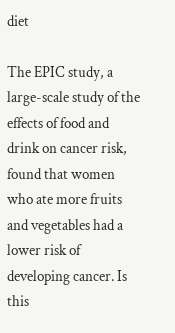diet

The EPIC study, a large-scale study of the effects of food and drink on cancer risk, found that women who ate more fruits and vegetables had a lower risk of developing cancer. Is this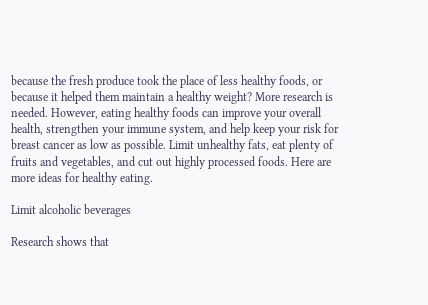because the fresh produce took the place of less healthy foods, or because it helped them maintain a healthy weight? More research is needed. However, eating healthy foods can improve your overall health, strengthen your immune system, and help keep your risk for breast cancer as low as possible. Limit unhealthy fats, eat plenty of fruits and vegetables, and cut out highly processed foods. Here are more ideas for healthy eating.

Limit alcoholic beverages

Research shows that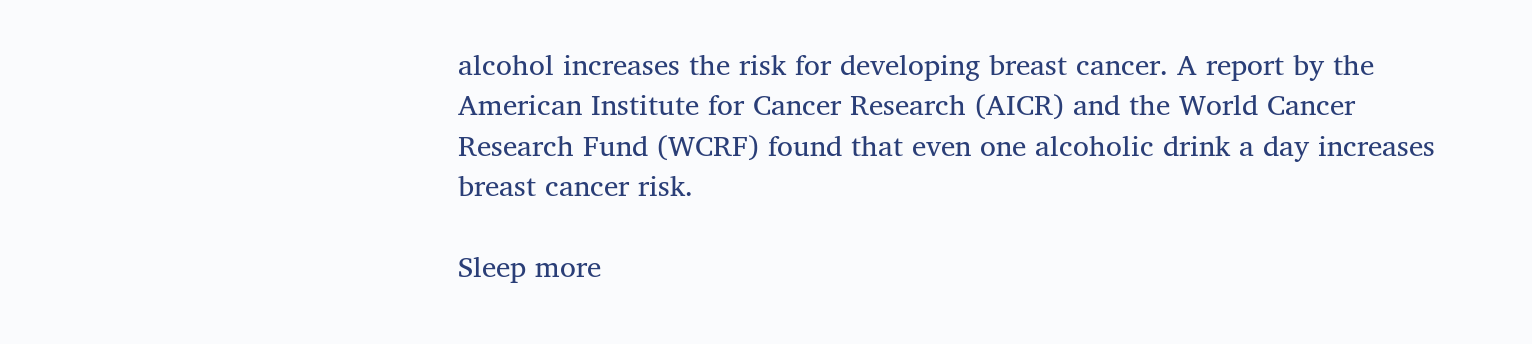alcohol increases the risk for developing breast cancer. A report by the American Institute for Cancer Research (AICR) and the World Cancer Research Fund (WCRF) found that even one alcoholic drink a day increases breast cancer risk.

Sleep more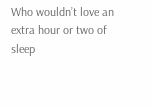Who wouldn’t love an extra hour or two of sleep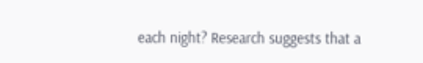each night? Research suggests that a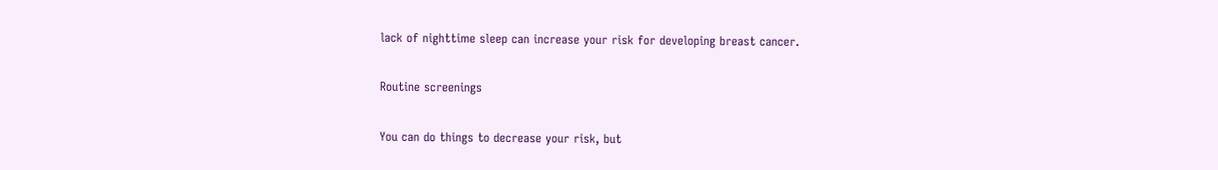lack of nighttime sleep can increase your risk for developing breast cancer.

Routine screenings

You can do things to decrease your risk, but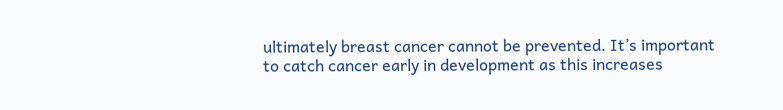ultimately breast cancer cannot be prevented. It’s important to catch cancer early in development as this increases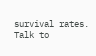survival rates. Talk to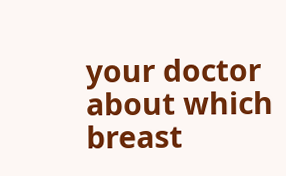your doctor about which breast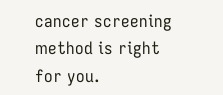cancer screening method is right for you.